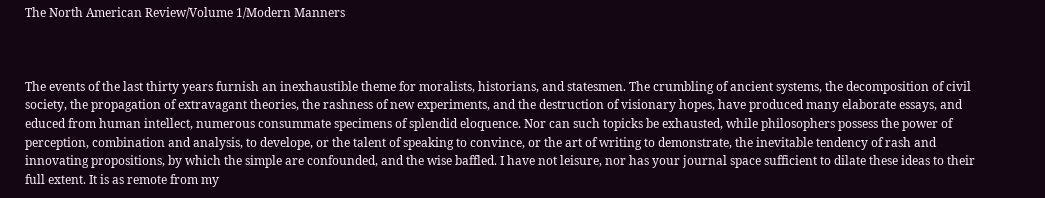The North American Review/Volume 1/Modern Manners



The events of the last thirty years furnish an inexhaustible theme for moralists, historians, and statesmen. The crumbling of ancient systems, the decomposition of civil society, the propagation of extravagant theories, the rashness of new experiments, and the destruction of visionary hopes, have produced many elaborate essays, and educed from human intellect, numerous consummate specimens of splendid eloquence. Nor can such topicks be exhausted, while philosophers possess the power of perception, combination and analysis, to develope, or the talent of speaking to convince, or the art of writing to demonstrate, the inevitable tendency of rash and innovating propositions, by which the simple are confounded, and the wise baffled. I have not leisure, nor has your journal space sufficient to dilate these ideas to their full extent. It is as remote from my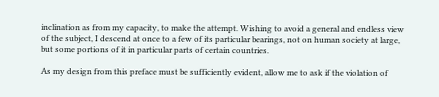inclination as from my capacity, to make the attempt. Wishing to avoid a general and endless view of the subject, I descend at once to a few of its particular bearings, not on human society at large, but some portions of it in particular parts of certain countries.

As my design from this preface must be sufficiently evident, allow me to ask if the violation of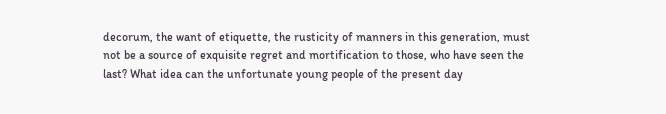decorum, the want of etiquette, the rusticity of manners in this generation, must not be a source of exquisite regret and mortification to those, who have seen the last? What idea can the unfortunate young people of the present day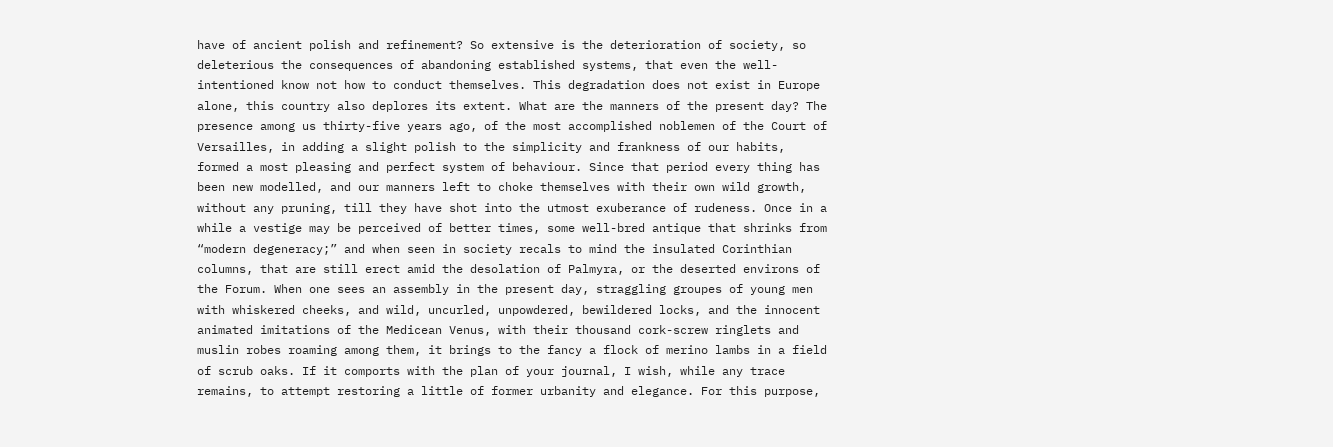have of ancient polish and refinement? So extensive is the deterioration of society, so deleterious the consequences of abandoning established systems, that even the well-intentioned know not how to conduct themselves. This degradation does not exist in Europe alone, this country also deplores its extent. What are the manners of the present day? The presence among us thirty-five years ago, of the most accomplished noblemen of the Court of Versailles, in adding a slight polish to the simplicity and frankness of our habits, formed a most pleasing and perfect system of behaviour. Since that period every thing has been new modelled, and our manners left to choke themselves with their own wild growth, without any pruning, till they have shot into the utmost exuberance of rudeness. Once in a while a vestige may be perceived of better times, some well-bred antique that shrinks from “modern degeneracy;” and when seen in society recals to mind the insulated Corinthian columns, that are still erect amid the desolation of Palmyra, or the deserted environs of the Forum. When one sees an assembly in the present day, straggling groupes of young men with whiskered cheeks, and wild, uncurled, unpowdered, bewildered locks, and the innocent animated imitations of the Medicean Venus, with their thousand cork-screw ringlets and muslin robes roaming among them, it brings to the fancy a flock of merino lambs in a field of scrub oaks. If it comports with the plan of your journal, I wish, while any trace remains, to attempt restoring a little of former urbanity and elegance. For this purpose,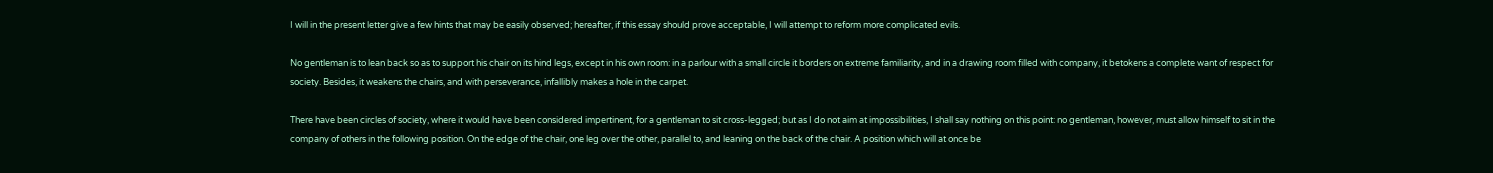I will in the present letter give a few hints that may be easily observed; hereafter, if this essay should prove acceptable, I will attempt to reform more complicated evils.

No gentleman is to lean back so as to support his chair on its hind legs, except in his own room: in a parlour with a small circle it borders on extreme familiarity, and in a drawing room filled with company, it betokens a complete want of respect for society. Besides, it weakens the chairs, and with perseverance, infallibly makes a hole in the carpet.

There have been circles of society, where it would have been considered impertinent, for a gentleman to sit cross-legged; but as I do not aim at impossibilities, I shall say nothing on this point: no gentleman, however, must allow himself to sit in the company of others in the following position. On the edge of the chair, one leg over the other, parallel to, and leaning on the back of the chair. A position which will at once be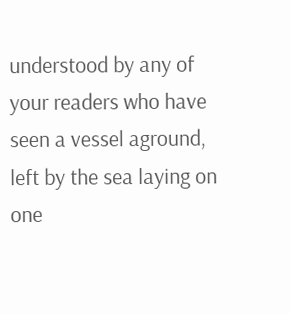understood by any of your readers who have seen a vessel aground, left by the sea laying on one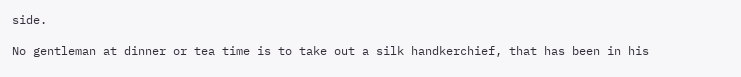side.

No gentleman at dinner or tea time is to take out a silk handkerchief, that has been in his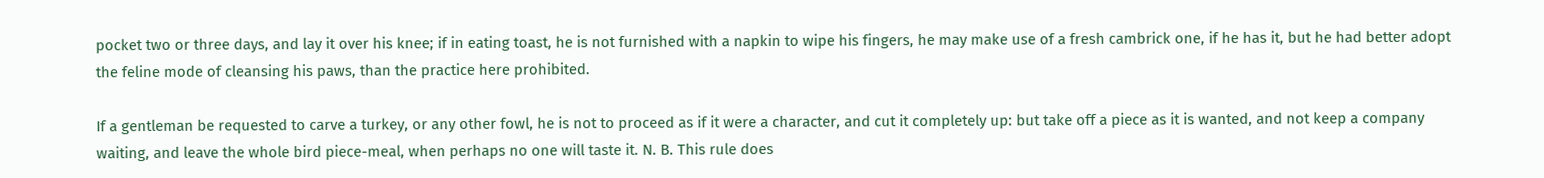pocket two or three days, and lay it over his knee; if in eating toast, he is not furnished with a napkin to wipe his fingers, he may make use of a fresh cambrick one, if he has it, but he had better adopt the feline mode of cleansing his paws, than the practice here prohibited.

If a gentleman be requested to carve a turkey, or any other fowl, he is not to proceed as if it were a character, and cut it completely up: but take off a piece as it is wanted, and not keep a company waiting, and leave the whole bird piece-meal, when perhaps no one will taste it. N. B. This rule does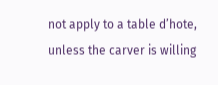not apply to a table d’hote, unless the carver is willing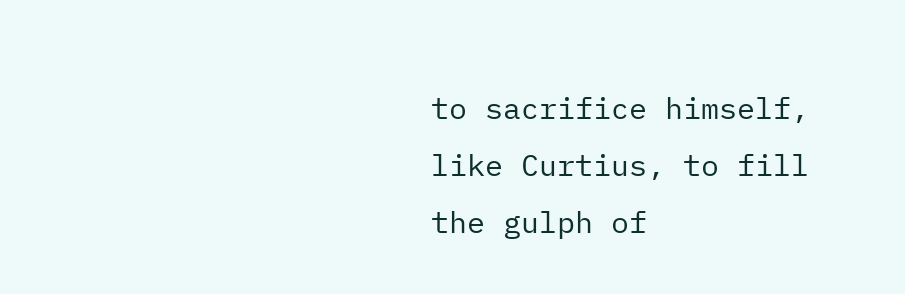to sacrifice himself, like Curtius, to fill the gulph of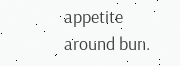appetite around bun.